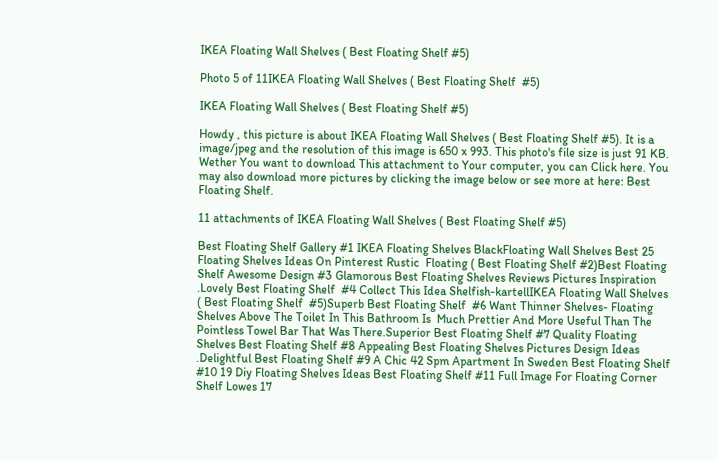IKEA Floating Wall Shelves ( Best Floating Shelf #5)

Photo 5 of 11IKEA Floating Wall Shelves ( Best Floating Shelf  #5)

IKEA Floating Wall Shelves ( Best Floating Shelf #5)

Howdy , this picture is about IKEA Floating Wall Shelves ( Best Floating Shelf #5). It is a image/jpeg and the resolution of this image is 650 x 993. This photo's file size is just 91 KB. Wether You want to download This attachment to Your computer, you can Click here. You may also download more pictures by clicking the image below or see more at here: Best Floating Shelf.

11 attachments of IKEA Floating Wall Shelves ( Best Floating Shelf #5)

Best Floating Shelf Gallery #1 IKEA Floating Shelves BlackFloating Wall Shelves Best 25 Floating Shelves Ideas On Pinterest Rustic  Floating ( Best Floating Shelf #2)Best Floating Shelf Awesome Design #3 Glamorous Best Floating Shelves Reviews Pictures Inspiration .Lovely Best Floating Shelf  #4 Collect This Idea Shelfish-kartellIKEA Floating Wall Shelves ( Best Floating Shelf  #5)Superb Best Floating Shelf  #6 Want Thinner Shelves- Floating Shelves Above The Toilet In This Bathroom Is  Much Prettier And More Useful Than The Pointless Towel Bar That Was There.Superior Best Floating Shelf #7 Quality Floating Shelves Best Floating Shelf #8 Appealing Best Floating Shelves Pictures Design Ideas .Delightful Best Floating Shelf #9 A Chic 42 Spm Apartment In Sweden Best Floating Shelf  #10 19 Diy Floating Shelves Ideas Best Floating Shelf #11 Full Image For Floating Corner Shelf Lowes 17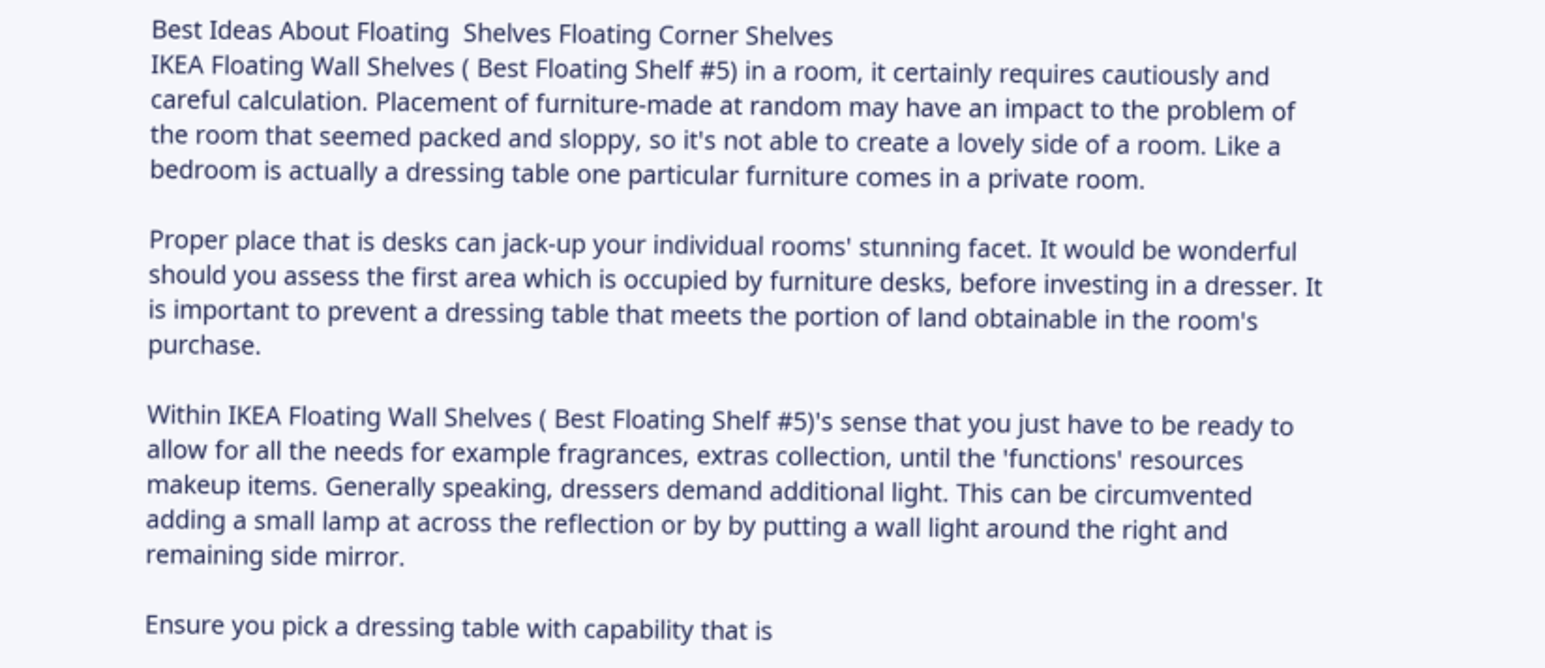Best Ideas About Floating  Shelves Floating Corner Shelves
IKEA Floating Wall Shelves ( Best Floating Shelf #5) in a room, it certainly requires cautiously and careful calculation. Placement of furniture-made at random may have an impact to the problem of the room that seemed packed and sloppy, so it's not able to create a lovely side of a room. Like a bedroom is actually a dressing table one particular furniture comes in a private room.

Proper place that is desks can jack-up your individual rooms' stunning facet. It would be wonderful should you assess the first area which is occupied by furniture desks, before investing in a dresser. It is important to prevent a dressing table that meets the portion of land obtainable in the room's purchase.

Within IKEA Floating Wall Shelves ( Best Floating Shelf #5)'s sense that you just have to be ready to allow for all the needs for example fragrances, extras collection, until the 'functions' resources makeup items. Generally speaking, dressers demand additional light. This can be circumvented adding a small lamp at across the reflection or by by putting a wall light around the right and remaining side mirror.

Ensure you pick a dressing table with capability that is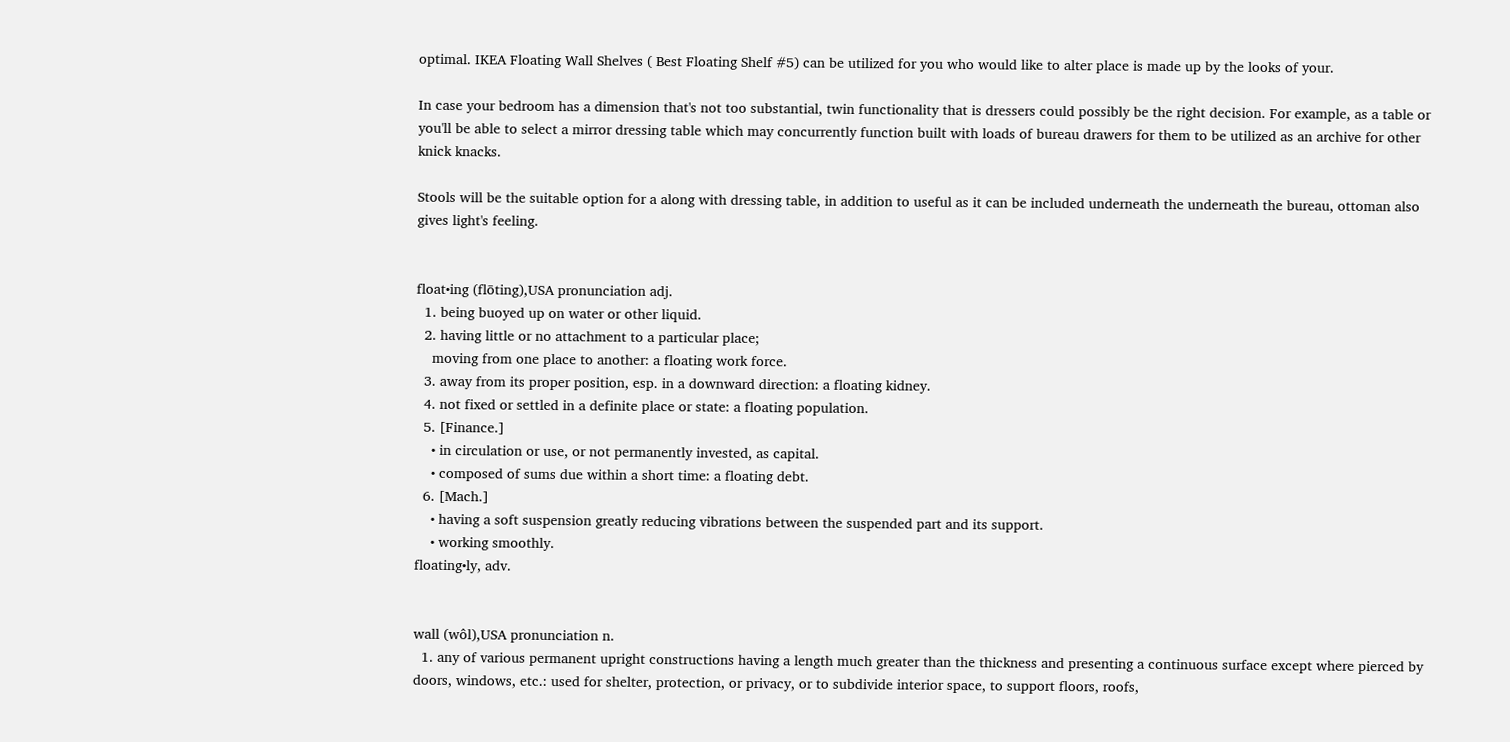optimal. IKEA Floating Wall Shelves ( Best Floating Shelf #5) can be utilized for you who would like to alter place is made up by the looks of your.

In case your bedroom has a dimension that's not too substantial, twin functionality that is dressers could possibly be the right decision. For example, as a table or you'll be able to select a mirror dressing table which may concurrently function built with loads of bureau drawers for them to be utilized as an archive for other knick knacks.

Stools will be the suitable option for a along with dressing table, in addition to useful as it can be included underneath the underneath the bureau, ottoman also gives light's feeling.


float•ing (flōting),USA pronunciation adj.
  1. being buoyed up on water or other liquid.
  2. having little or no attachment to a particular place;
    moving from one place to another: a floating work force.
  3. away from its proper position, esp. in a downward direction: a floating kidney.
  4. not fixed or settled in a definite place or state: a floating population.
  5. [Finance.]
    • in circulation or use, or not permanently invested, as capital.
    • composed of sums due within a short time: a floating debt.
  6. [Mach.]
    • having a soft suspension greatly reducing vibrations between the suspended part and its support.
    • working smoothly.
floating•ly, adv.


wall (wôl),USA pronunciation n.
  1. any of various permanent upright constructions having a length much greater than the thickness and presenting a continuous surface except where pierced by doors, windows, etc.: used for shelter, protection, or privacy, or to subdivide interior space, to support floors, roofs,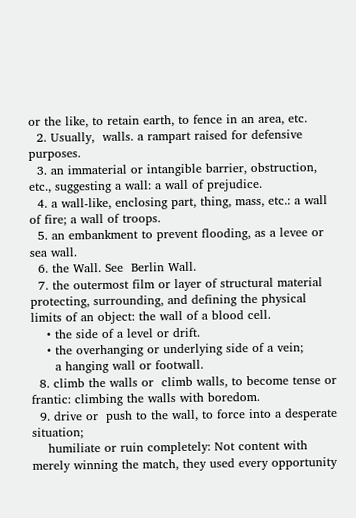or the like, to retain earth, to fence in an area, etc.
  2. Usually,  walls. a rampart raised for defensive purposes.
  3. an immaterial or intangible barrier, obstruction, etc., suggesting a wall: a wall of prejudice.
  4. a wall-like, enclosing part, thing, mass, etc.: a wall of fire; a wall of troops.
  5. an embankment to prevent flooding, as a levee or sea wall.
  6. the Wall. See  Berlin Wall.
  7. the outermost film or layer of structural material protecting, surrounding, and defining the physical limits of an object: the wall of a blood cell.
    • the side of a level or drift.
    • the overhanging or underlying side of a vein;
      a hanging wall or footwall.
  8. climb the walls or  climb walls, to become tense or frantic: climbing the walls with boredom.
  9. drive or  push to the wall, to force into a desperate situation;
    humiliate or ruin completely: Not content with merely winning the match, they used every opportunity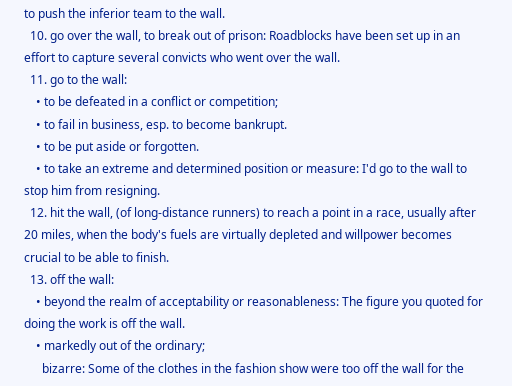to push the inferior team to the wall.
  10. go over the wall, to break out of prison: Roadblocks have been set up in an effort to capture several convicts who went over the wall.
  11. go to the wall:
    • to be defeated in a conflict or competition;
    • to fail in business, esp. to become bankrupt.
    • to be put aside or forgotten.
    • to take an extreme and determined position or measure: I'd go to the wall to stop him from resigning.
  12. hit the wall, (of long-distance runners) to reach a point in a race, usually after 20 miles, when the body's fuels are virtually depleted and willpower becomes crucial to be able to finish.
  13. off the wall:
    • beyond the realm of acceptability or reasonableness: The figure you quoted for doing the work is off the wall.
    • markedly out of the ordinary;
      bizarre: Some of the clothes in the fashion show were too off the wall for the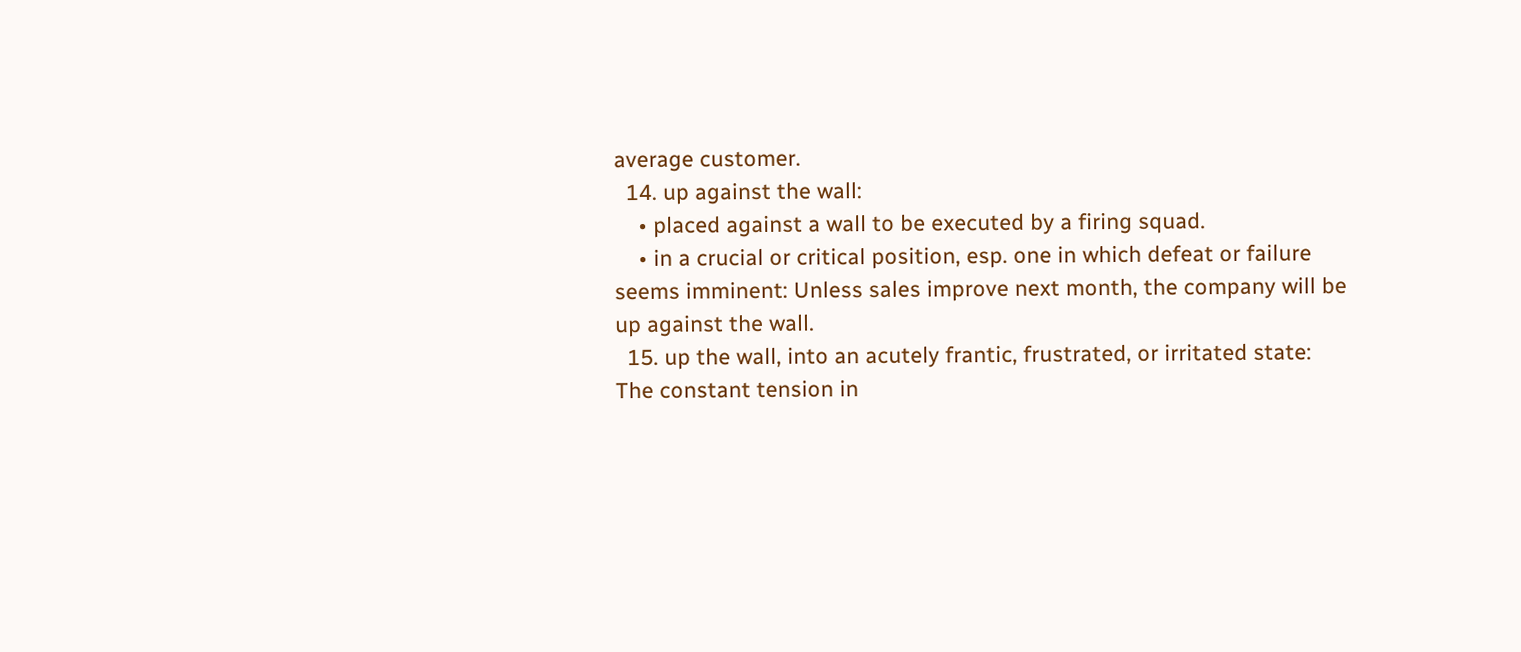average customer.
  14. up against the wall:
    • placed against a wall to be executed by a firing squad.
    • in a crucial or critical position, esp. one in which defeat or failure seems imminent: Unless sales improve next month, the company will be up against the wall.
  15. up the wall, into an acutely frantic, frustrated, or irritated state: The constant tension in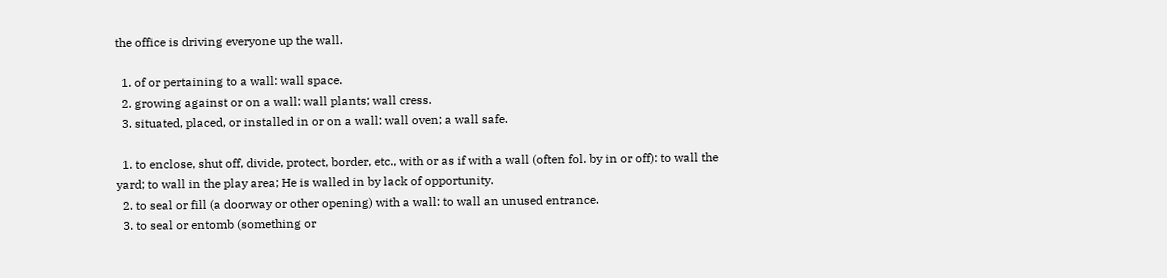the office is driving everyone up the wall.

  1. of or pertaining to a wall: wall space.
  2. growing against or on a wall: wall plants; wall cress.
  3. situated, placed, or installed in or on a wall: wall oven; a wall safe.

  1. to enclose, shut off, divide, protect, border, etc., with or as if with a wall (often fol. by in or off): to wall the yard; to wall in the play area; He is walled in by lack of opportunity.
  2. to seal or fill (a doorway or other opening) with a wall: to wall an unused entrance.
  3. to seal or entomb (something or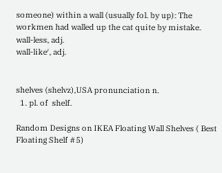someone) within a wall (usually fol. by up): The workmen had walled up the cat quite by mistake.
wall-less, adj.
wall-like′, adj.


shelves (shelvz),USA pronunciation n.
  1. pl. of  shelf.

Random Designs on IKEA Floating Wall Shelves ( Best Floating Shelf #5)